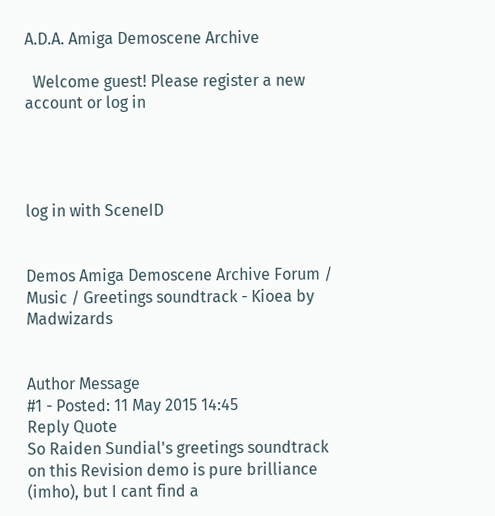A.D.A. Amiga Demoscene Archive

  Welcome guest! Please register a new account or log in




log in with SceneID


Demos Amiga Demoscene Archive Forum / Music / Greetings soundtrack - Kioea by Madwizards


Author Message
#1 - Posted: 11 May 2015 14:45
Reply Quote
So Raiden Sundial's greetings soundtrack on this Revision demo is pure brilliance (imho), but I cant find a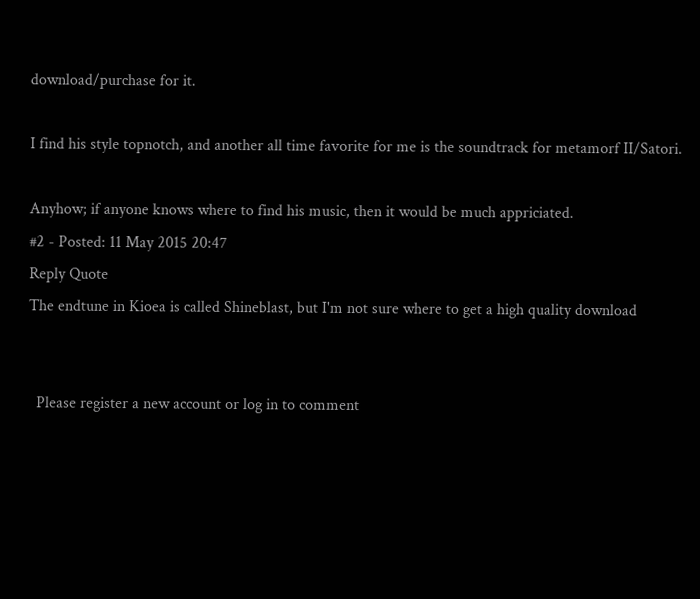download/purchase for it.

I find his style topnotch, and another all time favorite for me is the soundtrack for metamorf II/Satori.

Anyhow; if anyone knows where to find his music, then it would be much appriciated.
#2 - Posted: 11 May 2015 20:47
Reply Quote
The endtune in Kioea is called Shineblast, but I'm not sure where to get a high quality download


  Please register a new account or log in to comment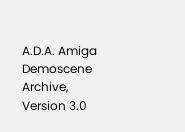A.D.A. Amiga Demoscene Archive, Version 3.0